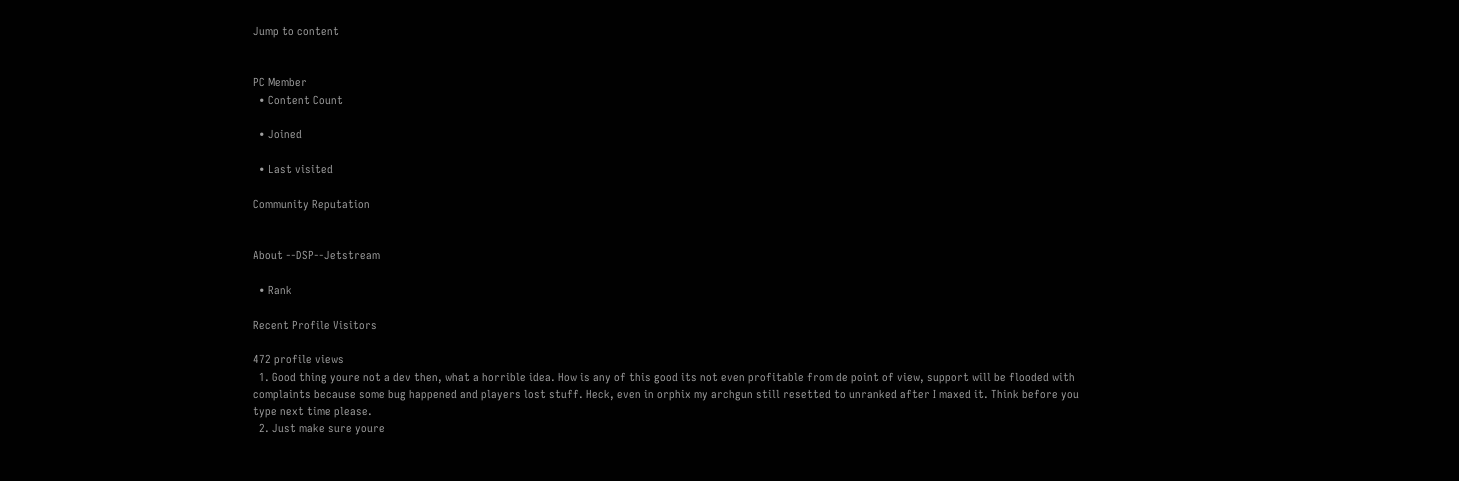Jump to content


PC Member
  • Content Count

  • Joined

  • Last visited

Community Reputation


About --DSP--Jetstream

  • Rank

Recent Profile Visitors

472 profile views
  1. Good thing youre not a dev then, what a horrible idea. How is any of this good its not even profitable from de point of view, support will be flooded with complaints because some bug happened and players lost stuff. Heck, even in orphix my archgun still resetted to unranked after I maxed it. Think before you type next time please.
  2. Just make sure youre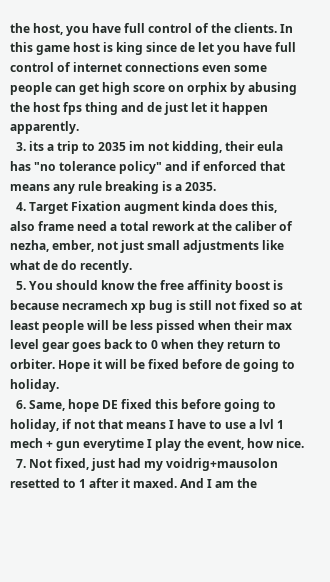the host, you have full control of the clients. In this game host is king since de let you have full control of internet connections even some people can get high score on orphix by abusing the host fps thing and de just let it happen apparently.
  3. its a trip to 2035 im not kidding, their eula has "no tolerance policy" and if enforced that means any rule breaking is a 2035.
  4. Target Fixation augment kinda does this, also frame need a total rework at the caliber of nezha, ember, not just small adjustments like what de do recently.
  5. You should know the free affinity boost is because necramech xp bug is still not fixed so at least people will be less pissed when their max level gear goes back to 0 when they return to orbiter. Hope it will be fixed before de going to holiday.
  6. Same, hope DE fixed this before going to holiday, if not that means I have to use a lvl 1 mech + gun everytime I play the event, how nice.
  7. Not fixed, just had my voidrig+mausolon resetted to 1 after it maxed. And I am the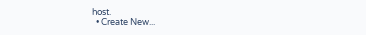host.
  • Create New...